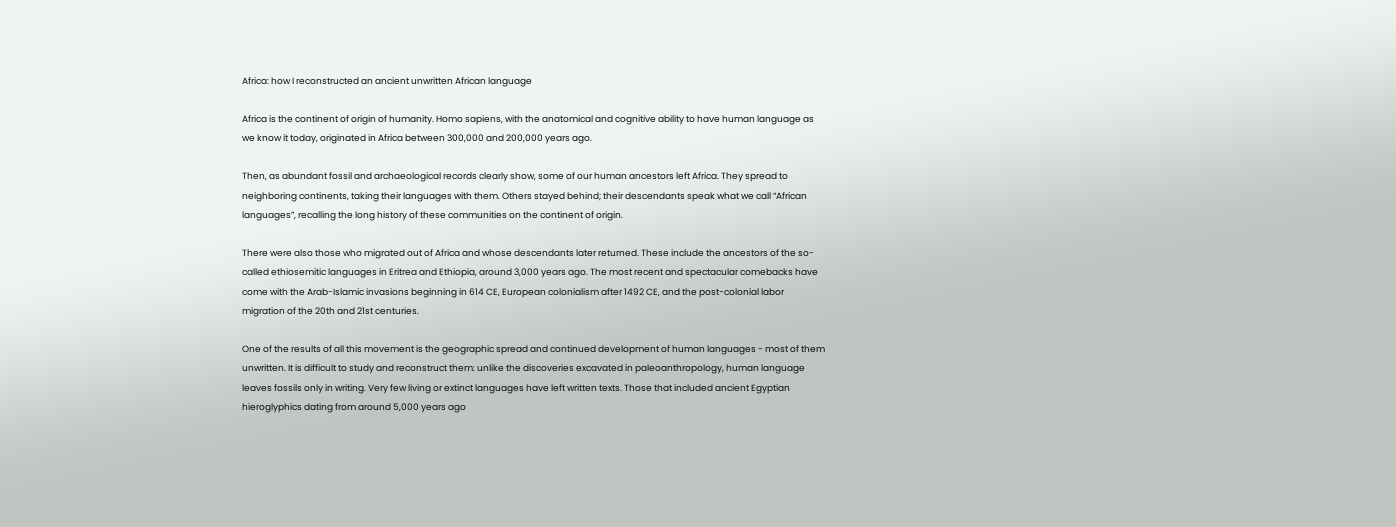Africa: how I reconstructed an ancient unwritten African language

Africa is the continent of origin of humanity. Homo sapiens, with the anatomical and cognitive ability to have human language as we know it today, originated in Africa between 300,000 and 200,000 years ago.

Then, as abundant fossil and archaeological records clearly show, some of our human ancestors left Africa. They spread to neighboring continents, taking their languages with them. Others stayed behind; their descendants speak what we call “African languages”, recalling the long history of these communities on the continent of origin.

There were also those who migrated out of Africa and whose descendants later returned. These include the ancestors of the so-called ethiosemitic languages in Eritrea and Ethiopia, around 3,000 years ago. The most recent and spectacular comebacks have come with the Arab-Islamic invasions beginning in 614 CE, European colonialism after 1492 CE, and the post-colonial labor migration of the 20th and 21st centuries.

One of the results of all this movement is the geographic spread and continued development of human languages - most of them unwritten. It is difficult to study and reconstruct them: unlike the discoveries excavated in paleoanthropology, human language leaves fossils only in writing. Very few living or extinct languages have left written texts. Those that included ancient Egyptian hieroglyphics dating from around 5,000 years ago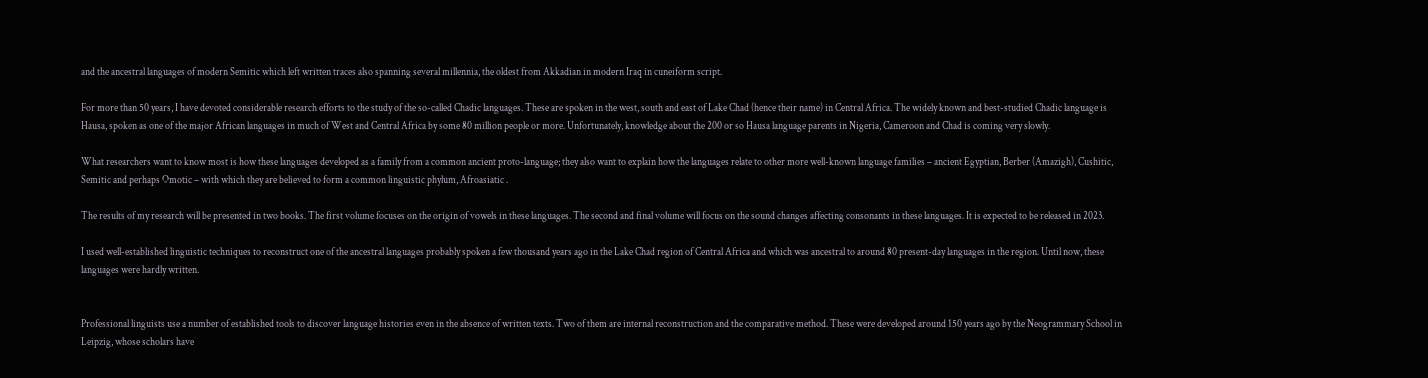and the ancestral languages of modern Semitic which left written traces also spanning several millennia, the oldest from Akkadian in modern Iraq in cuneiform script.

For more than 50 years, I have devoted considerable research efforts to the study of the so-called Chadic languages. These are spoken in the west, south and east of Lake Chad (hence their name) in Central Africa. The widely known and best-studied Chadic language is Hausa, spoken as one of the major African languages in much of West and Central Africa by some 80 million people or more. Unfortunately, knowledge about the 200 or so Hausa language parents in Nigeria, Cameroon and Chad is coming very slowly.

What researchers want to know most is how these languages developed as a family from a common ancient proto-language; they also want to explain how the languages relate to other more well-known language families – ancient Egyptian, Berber (Amazigh), Cushitic, Semitic and perhaps Omotic – with which they are believed to form a common linguistic phylum, Afroasiatic .

The results of my research will be presented in two books. The first volume focuses on the origin of vowels in these languages. The second and final volume will focus on the sound changes affecting consonants in these languages. It is expected to be released in 2023.

I used well-established linguistic techniques to reconstruct one of the ancestral languages probably spoken a few thousand years ago in the Lake Chad region of Central Africa and which was ancestral to around 80 present-day languages in the region. Until now, these languages were hardly written.


Professional linguists use a number of established tools to discover language histories even in the absence of written texts. Two of them are internal reconstruction and the comparative method. These were developed around 150 years ago by the Neogrammary School in Leipzig, whose scholars have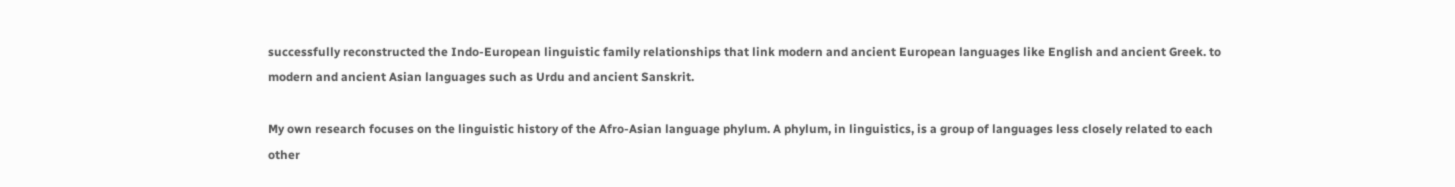successfully reconstructed the Indo-European linguistic family relationships that link modern and ancient European languages like English and ancient Greek. to modern and ancient Asian languages such as Urdu and ancient Sanskrit.

My own research focuses on the linguistic history of the Afro-Asian language phylum. A phylum, in linguistics, is a group of languages less closely related to each other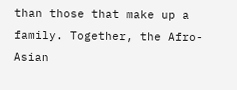than those that make up a family. Together, the Afro-Asian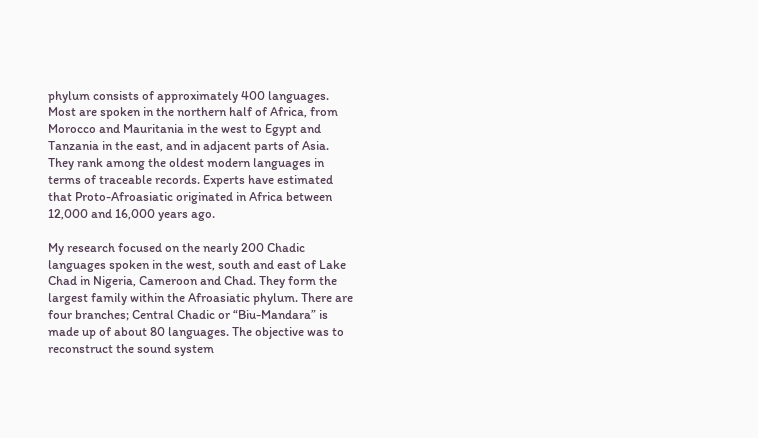phylum consists of approximately 400 languages. Most are spoken in the northern half of Africa, from Morocco and Mauritania in the west to Egypt and Tanzania in the east, and in adjacent parts of Asia. They rank among the oldest modern languages in terms of traceable records. Experts have estimated that Proto-Afroasiatic originated in Africa between 12,000 and 16,000 years ago.

My research focused on the nearly 200 Chadic languages spoken in the west, south and east of Lake Chad in Nigeria, Cameroon and Chad. They form the largest family within the Afroasiatic phylum. There are four branches; Central Chadic or “Biu-Mandara” is made up of about 80 languages. The objective was to reconstruct the sound system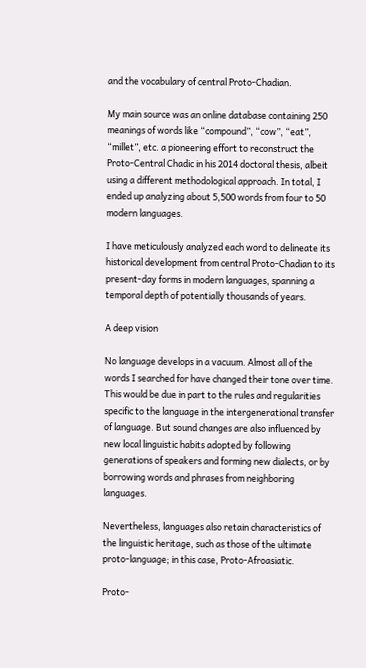and the vocabulary of central Proto-Chadian.

My main source was an online database containing 250 meanings of words like “compound”, “cow”, “eat”, “millet”, etc. a pioneering effort to reconstruct the Proto-Central Chadic in his 2014 doctoral thesis, albeit using a different methodological approach. In total, I ended up analyzing about 5,500 words from four to 50 modern languages.

I have meticulously analyzed each word to delineate its historical development from central Proto-Chadian to its present-day forms in modern languages, spanning a temporal depth of potentially thousands of years.

A deep vision

No language develops in a vacuum. Almost all of the words I searched for have changed their tone over time. This would be due in part to the rules and regularities specific to the language in the intergenerational transfer of language. But sound changes are also influenced by new local linguistic habits adopted by following generations of speakers and forming new dialects, or by borrowing words and phrases from neighboring languages.

Nevertheless, languages also retain characteristics of the linguistic heritage, such as those of the ultimate proto-language; in this case, Proto-Afroasiatic.

Proto-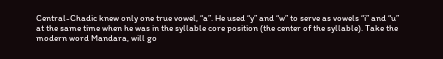Central-Chadic knew only one true vowel, “a”. He used “y” and “w” to serve as vowels “i” and “u” at the same time when he was in the syllable core position (the center of the syllable). Take the modern word Mandara, will go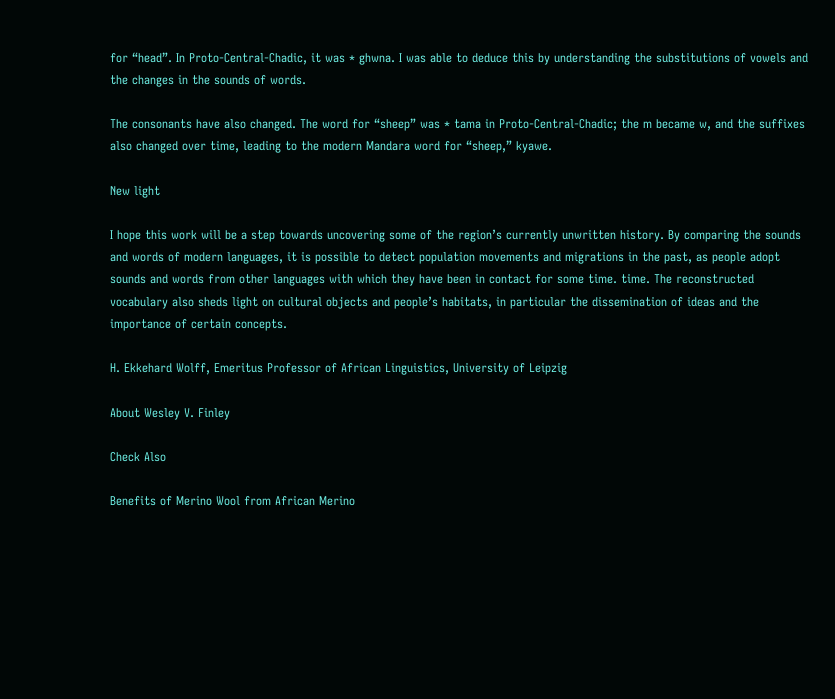for “head”. In Proto-Central-Chadic, it was * ghwna. I was able to deduce this by understanding the substitutions of vowels and the changes in the sounds of words.

The consonants have also changed. The word for “sheep” was * tama in Proto-Central-Chadic; the m became w, and the suffixes also changed over time, leading to the modern Mandara word for “sheep,” kyawe.

New light

I hope this work will be a step towards uncovering some of the region’s currently unwritten history. By comparing the sounds and words of modern languages, it is possible to detect population movements and migrations in the past, as people adopt sounds and words from other languages with which they have been in contact for some time. time. The reconstructed vocabulary also sheds light on cultural objects and people’s habitats, in particular the dissemination of ideas and the importance of certain concepts.

H. Ekkehard Wolff, Emeritus Professor of African Linguistics, University of Leipzig

About Wesley V. Finley

Check Also

Benefits of Merino Wool from African Merino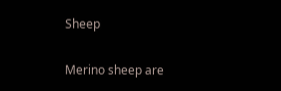Sheep

Merino sheep are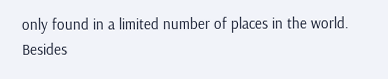only found in a limited number of places in the world. Besides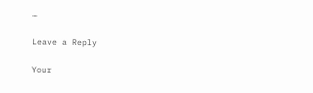…

Leave a Reply

Your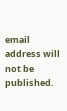email address will not be published.